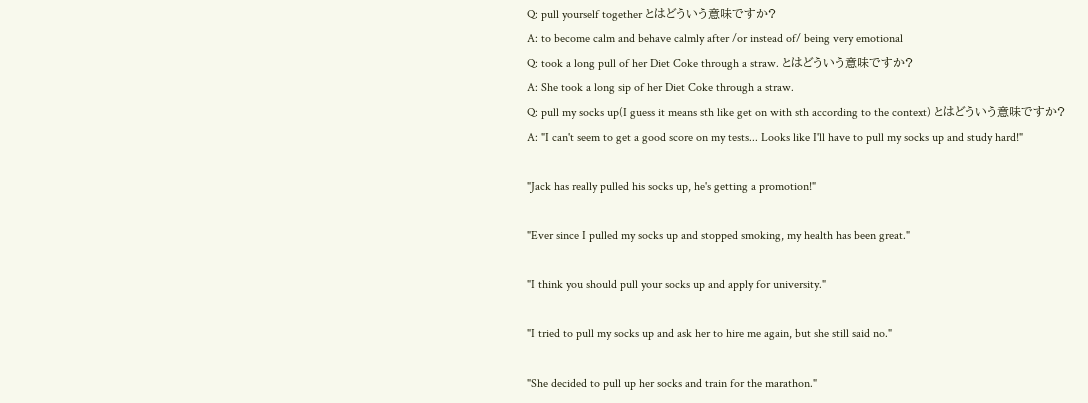Q: pull yourself together とはどういう意味ですか?
A: to become calm and behave calmly after /or instead of/ being very emotional
Q: took a long pull of her Diet Coke through a straw. とはどういう意味ですか?
A: She took a long sip of her Diet Coke through a straw.
Q: pull my socks up(I guess it means sth like get on with sth according to the context) とはどういう意味ですか?
A: "I can't seem to get a good score on my tests... Looks like I'll have to pull my socks up and study hard!"

"Jack has really pulled his socks up, he's getting a promotion!"

"Ever since I pulled my socks up and stopped smoking, my health has been great."

"I think you should pull your socks up and apply for university."

"I tried to pull my socks up and ask her to hire me again, but she still said no."

"She decided to pull up her socks and train for the marathon."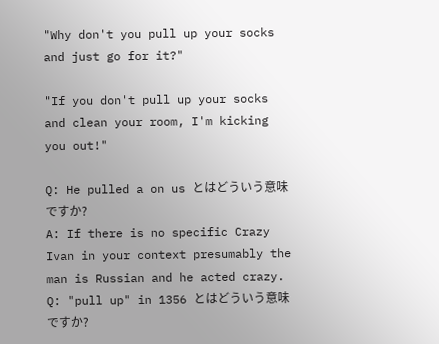"Why don't you pull up your socks and just go for it?"

"If you don't pull up your socks and clean your room, I'm kicking you out!"

Q: He pulled a on us とはどういう意味ですか?
A: If there is no specific Crazy Ivan in your context presumably the man is Russian and he acted crazy.
Q: "pull up" in 1356 とはどういう意味ですか?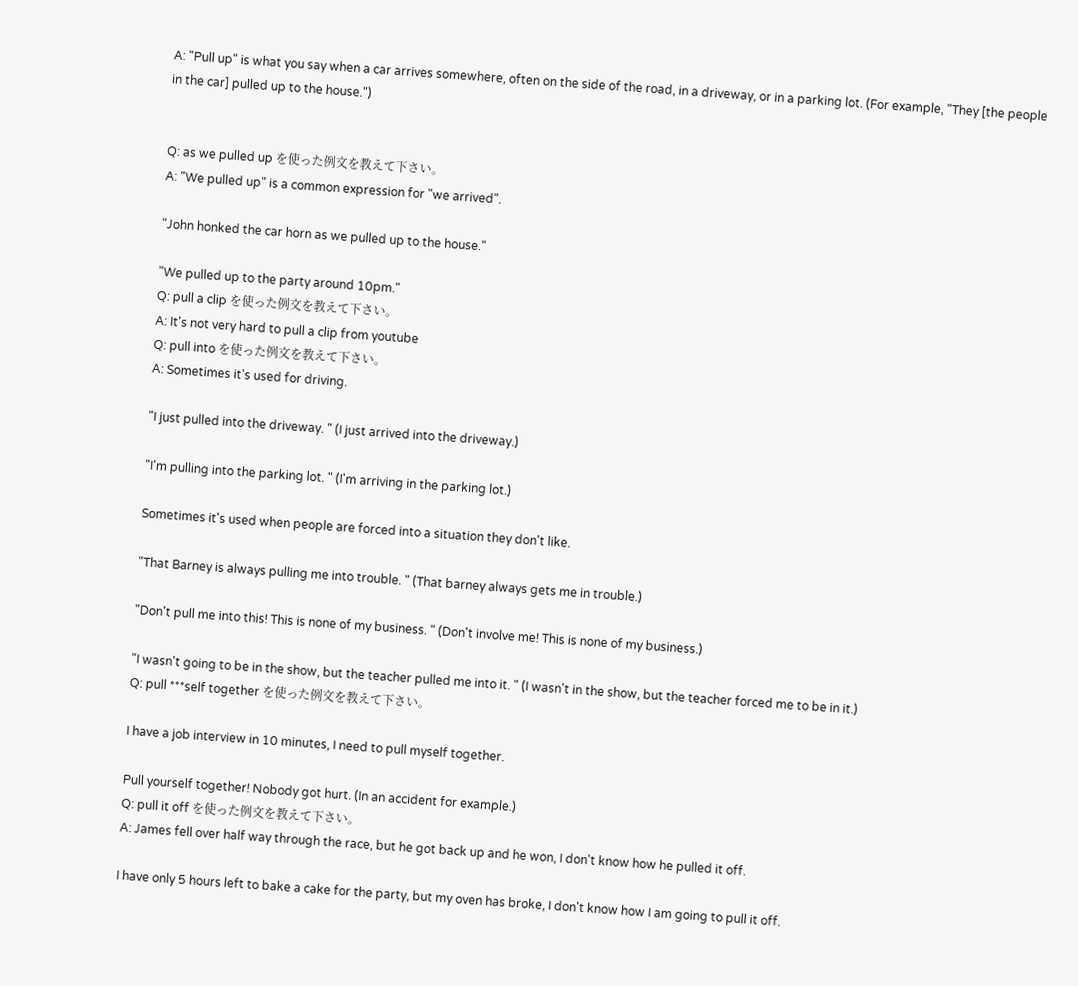A: "Pull up" is what you say when a car arrives somewhere, often on the side of the road, in a driveway, or in a parking lot. (For example, "They [the people in the car] pulled up to the house.")


Q: as we pulled up を使った例文を教えて下さい。
A: "We pulled up" is a common expression for "we arrived".

"John honked the car horn as we pulled up to the house."

"We pulled up to the party around 10pm."
Q: pull a clip を使った例文を教えて下さい。
A: It's not very hard to pull a clip from youtube
Q: pull into を使った例文を教えて下さい。
A: Sometimes it's used for driving.

"I just pulled into the driveway. " (I just arrived into the driveway.)

"I'm pulling into the parking lot. " (I'm arriving in the parking lot.)

Sometimes it's used when people are forced into a situation they don't like.

"That Barney is always pulling me into trouble. " (That barney always gets me in trouble.)

"Don't pull me into this! This is none of my business. " (Don't involve me! This is none of my business.)

"I wasn't going to be in the show, but the teacher pulled me into it. " (I wasn't in the show, but the teacher forced me to be in it.)
Q: pull ***self together を使った例文を教えて下さい。

I have a job interview in 10 minutes, I need to pull myself together.

Pull yourself together! Nobody got hurt. (In an accident for example.)
Q: pull it off を使った例文を教えて下さい。
A: James fell over half way through the race, but he got back up and he won, I don't know how he pulled it off.

I have only 5 hours left to bake a cake for the party, but my oven has broke, I don't know how I am going to pull it off.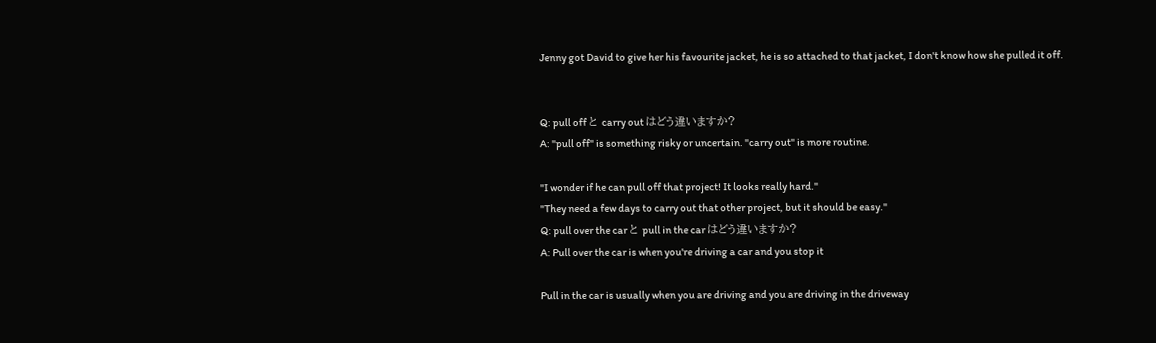Jenny got David to give her his favourite jacket, he is so attached to that jacket, I don't know how she pulled it off.


Q: pull off と carry out はどう違いますか?
A: "pull off" is something risky or uncertain. "carry out" is more routine.

"I wonder if he can pull off that project! It looks really hard."
"They need a few days to carry out that other project, but it should be easy."
Q: pull over the car と pull in the car はどう違いますか?
A: Pull over the car is when you're driving a car and you stop it

Pull in the car is usually when you are driving and you are driving in the driveway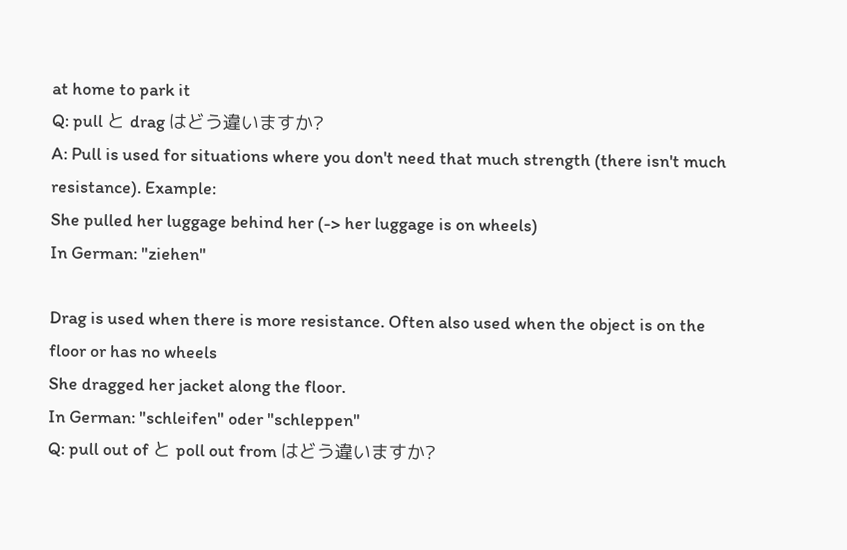at home to park it
Q: pull と drag はどう違いますか?
A: Pull is used for situations where you don't need that much strength (there isn't much resistance). Example:
She pulled her luggage behind her (-> her luggage is on wheels)
In German: "ziehen"

Drag is used when there is more resistance. Often also used when the object is on the floor or has no wheels
She dragged her jacket along the floor.
In German: "schleifen" oder "schleppen"
Q: pull out of と poll out from はどう違いますか?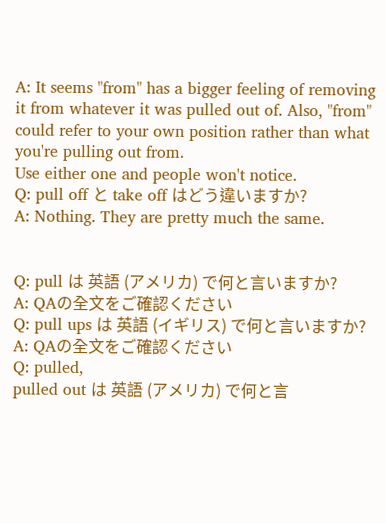A: It seems "from" has a bigger feeling of removing it from whatever it was pulled out of. Also, "from" could refer to your own position rather than what you're pulling out from.
Use either one and people won't notice.
Q: pull off と take off はどう違いますか?
A: Nothing. They are pretty much the same.


Q: pull は 英語 (アメリカ) で何と言いますか?
A: QAの全文をご確認ください
Q: pull ups は 英語 (イギリス) で何と言いますか?
A: QAの全文をご確認ください
Q: pulled,
pulled out は 英語 (アメリカ) で何と言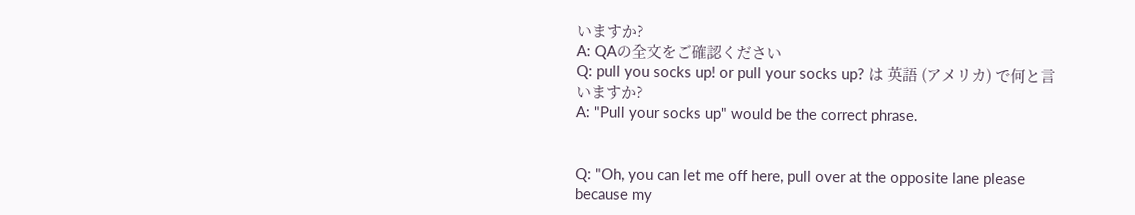いますか?
A: QAの全文をご確認ください
Q: pull you socks up! or pull your socks up? は 英語 (アメリカ) で何と言いますか?
A: "Pull your socks up" would be the correct phrase.


Q: "Oh, you can let me off here, pull over at the opposite lane please because my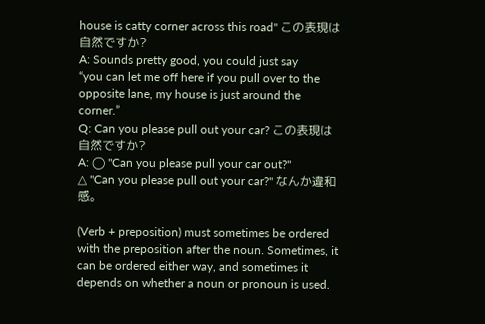house is catty corner across this road" この表現は自然ですか?
A: Sounds pretty good, you could just say
“you can let me off here if you pull over to the opposite lane, my house is just around the corner.”
Q: Can you please pull out your car? この表現は自然ですか?
A: ◯ "Can you please pull your car out?"
△ "Can you please pull out your car?" なんか違和感。

(Verb + preposition) must sometimes be ordered with the preposition after the noun. Sometimes, it can be ordered either way, and sometimes it depends on whether a noun or pronoun is used.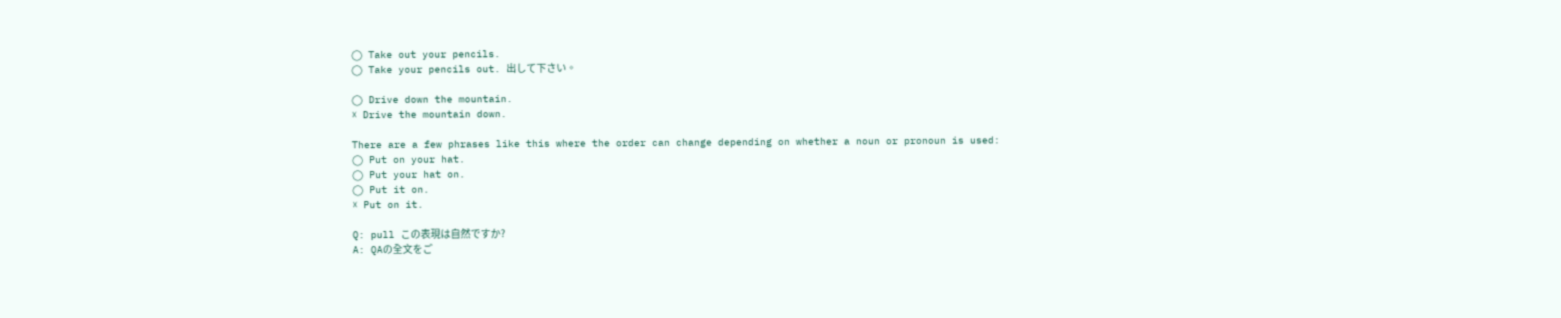◯ Take out your pencils.
◯ Take your pencils out. 出して下さい。

◯ Drive down the mountain.
☓ Drive the mountain down.

There are a few phrases like this where the order can change depending on whether a noun or pronoun is used:
◯ Put on your hat.
◯ Put your hat on.
◯ Put it on.
☓ Put on it.

Q: pull この表現は自然ですか?
A: QAの全文をご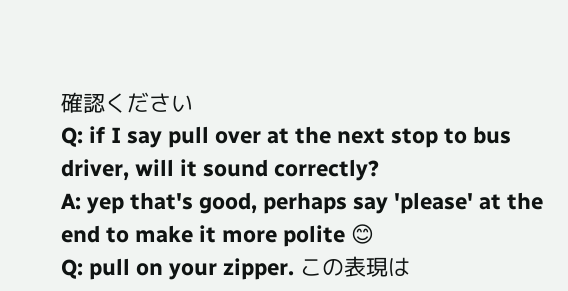確認ください
Q: if I say pull over at the next stop to bus driver, will it sound correctly?
A: yep that's good, perhaps say 'please' at the end to make it more polite 😊
Q: pull on your zipper. この表現は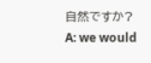自然ですか?
A: we would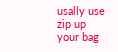usally use zip up your bag